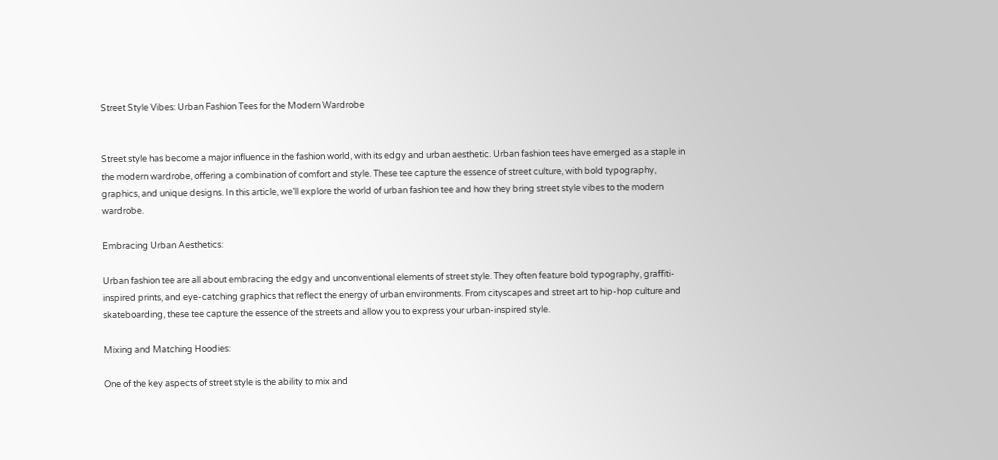Street Style Vibes: Urban Fashion Tees for the Modern Wardrobe


Street style has become a major influence in the fashion world, with its edgy and urban aesthetic. Urban fashion tees have emerged as a staple in the modern wardrobe, offering a combination of comfort and style. These tee capture the essence of street culture, with bold typography, graphics, and unique designs. In this article, we’ll explore the world of urban fashion tee and how they bring street style vibes to the modern wardrobe.

Embracing Urban Aesthetics:

Urban fashion tee are all about embracing the edgy and unconventional elements of street style. They often feature bold typography, graffiti-inspired prints, and eye-catching graphics that reflect the energy of urban environments. From cityscapes and street art to hip-hop culture and skateboarding, these tee capture the essence of the streets and allow you to express your urban-inspired style.

Mixing and Matching Hoodies:

One of the key aspects of street style is the ability to mix and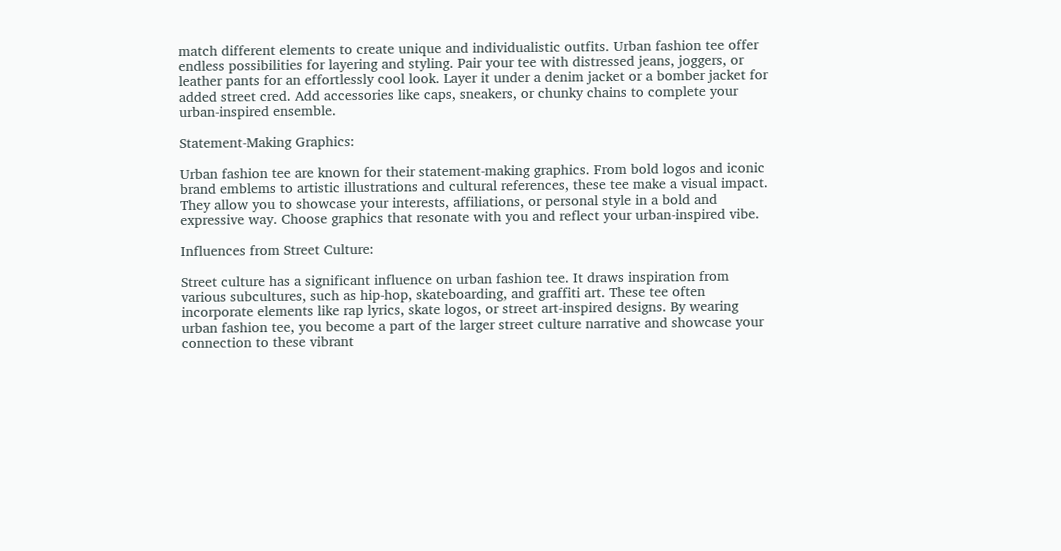match different elements to create unique and individualistic outfits. Urban fashion tee offer endless possibilities for layering and styling. Pair your tee with distressed jeans, joggers, or leather pants for an effortlessly cool look. Layer it under a denim jacket or a bomber jacket for added street cred. Add accessories like caps, sneakers, or chunky chains to complete your urban-inspired ensemble.

Statement-Making Graphics:

Urban fashion tee are known for their statement-making graphics. From bold logos and iconic brand emblems to artistic illustrations and cultural references, these tee make a visual impact. They allow you to showcase your interests, affiliations, or personal style in a bold and expressive way. Choose graphics that resonate with you and reflect your urban-inspired vibe.

Influences from Street Culture:

Street culture has a significant influence on urban fashion tee. It draws inspiration from various subcultures, such as hip-hop, skateboarding, and graffiti art. These tee often incorporate elements like rap lyrics, skate logos, or street art-inspired designs. By wearing urban fashion tee, you become a part of the larger street culture narrative and showcase your connection to these vibrant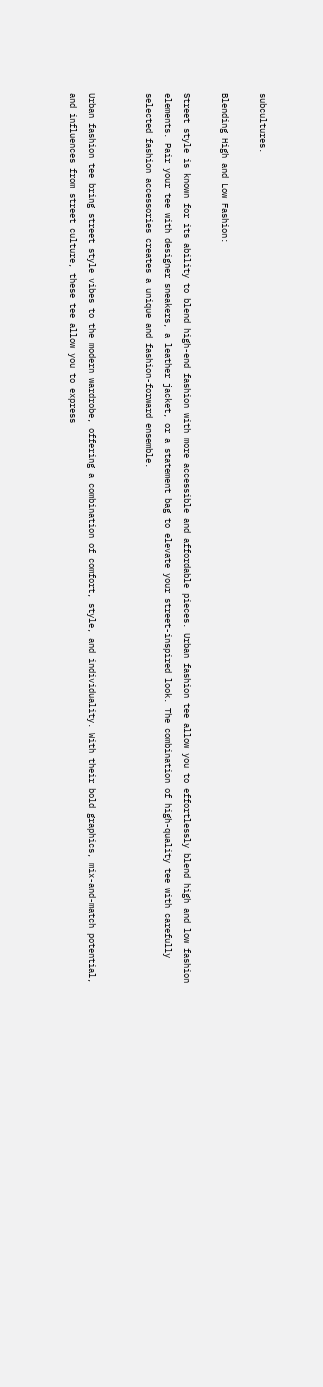subcultures.

Blending High and Low Fashion:

Street style is known for its ability to blend high-end fashion with more accessible and affordable pieces. Urban fashion tee allow you to effortlessly blend high and low fashion elements. Pair your tee with designer sneakers, a leather jacket, or a statement bag to elevate your street-inspired look. The combination of high-quality tee with carefully selected fashion accessories creates a unique and fashion-forward ensemble.


Urban fashion tee bring street style vibes to the modern wardrobe, offering a combination of comfort, style, and individuality. With their bold graphics, mix-and-match potential, and influences from street culture, these tee allow you to express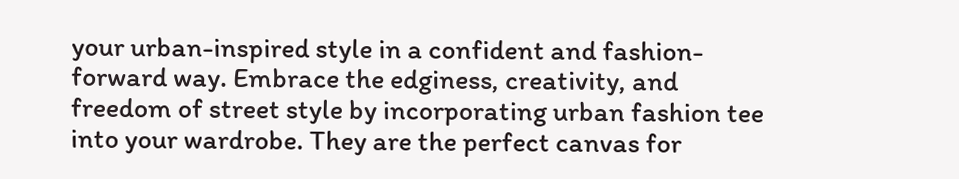your urban-inspired style in a confident and fashion-forward way. Embrace the edginess, creativity, and freedom of street style by incorporating urban fashion tee into your wardrobe. They are the perfect canvas for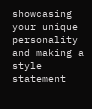showcasing your unique personality and making a style statement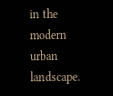in the modern urban landscape.